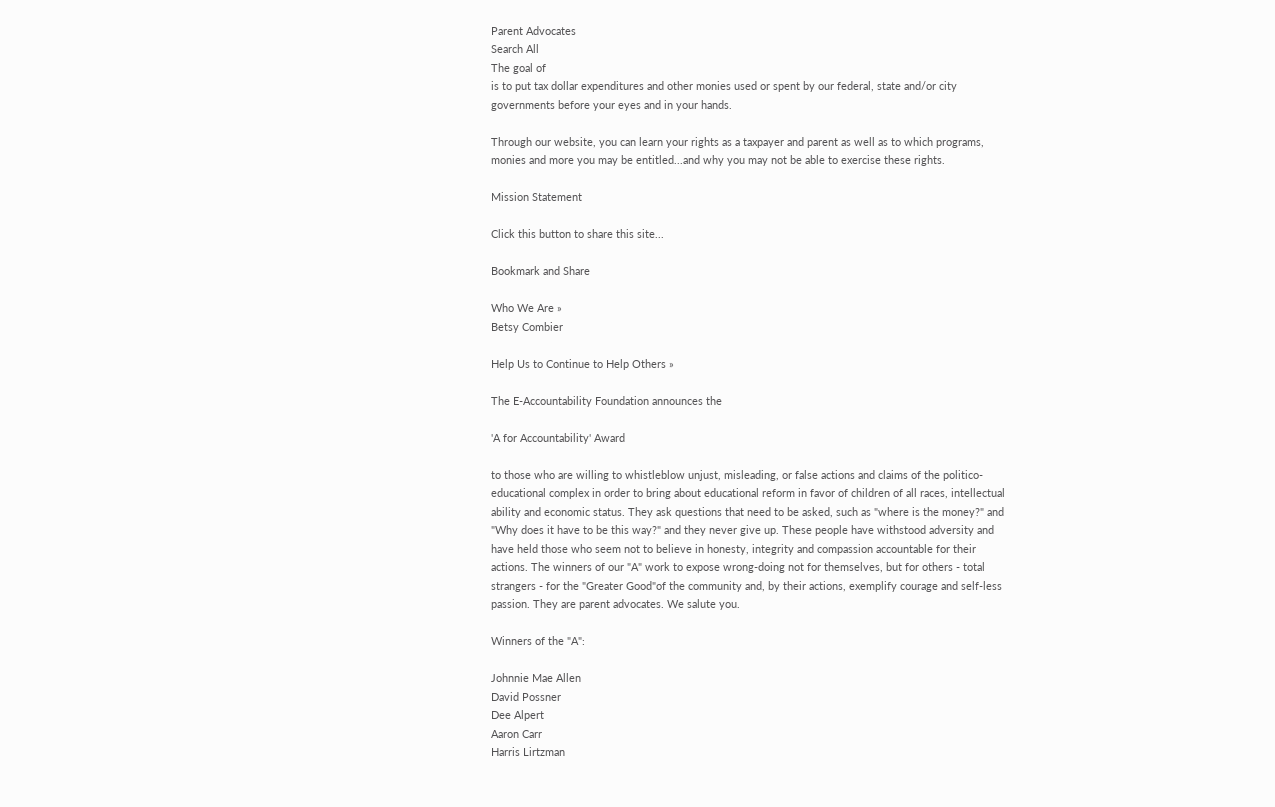Parent Advocates
Search All
The goal of
is to put tax dollar expenditures and other monies used or spent by our federal, state and/or city governments before your eyes and in your hands.

Through our website, you can learn your rights as a taxpayer and parent as well as to which programs, monies and more you may be entitled...and why you may not be able to exercise these rights.

Mission Statement

Click this button to share this site...

Bookmark and Share

Who We Are »
Betsy Combier

Help Us to Continue to Help Others »

The E-Accountability Foundation announces the

'A for Accountability' Award

to those who are willing to whistleblow unjust, misleading, or false actions and claims of the politico-educational complex in order to bring about educational reform in favor of children of all races, intellectual ability and economic status. They ask questions that need to be asked, such as "where is the money?" and "Why does it have to be this way?" and they never give up. These people have withstood adversity and have held those who seem not to believe in honesty, integrity and compassion accountable for their actions. The winners of our "A" work to expose wrong-doing not for themselves, but for others - total strangers - for the "Greater Good"of the community and, by their actions, exemplify courage and self-less passion. They are parent advocates. We salute you.

Winners of the "A":

Johnnie Mae Allen
David Possner
Dee Alpert
Aaron Carr
Harris Lirtzman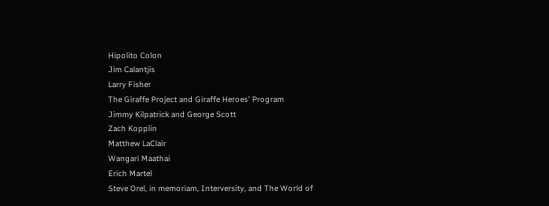Hipolito Colon
Jim Calantjis
Larry Fisher
The Giraffe Project and Giraffe Heroes' Program
Jimmy Kilpatrick and George Scott
Zach Kopplin
Matthew LaClair
Wangari Maathai
Erich Martel
Steve Orel, in memoriam, Interversity, and The World of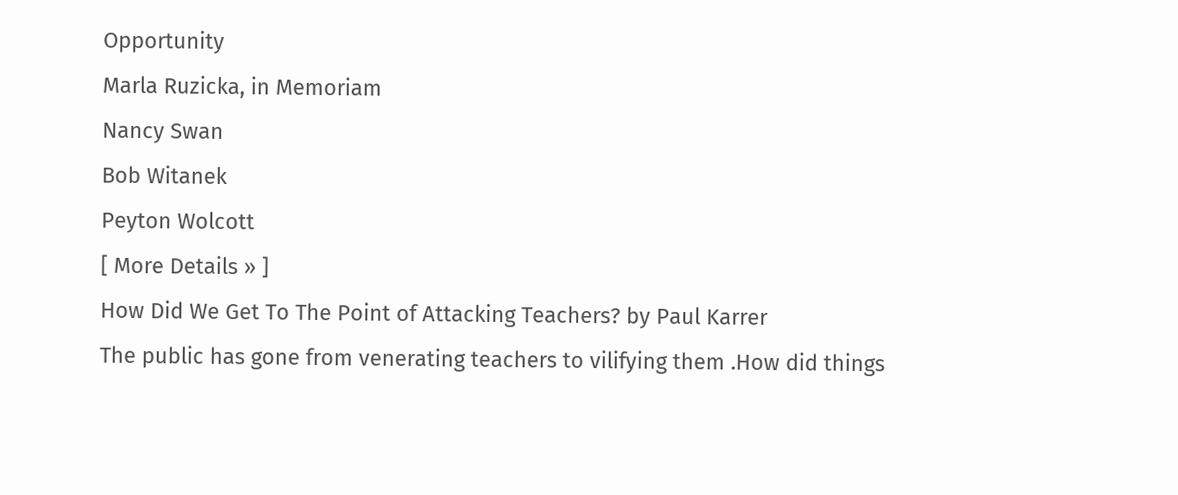Opportunity
Marla Ruzicka, in Memoriam
Nancy Swan
Bob Witanek
Peyton Wolcott
[ More Details » ]
How Did We Get To The Point of Attacking Teachers? by Paul Karrer
The public has gone from venerating teachers to vilifying them .How did things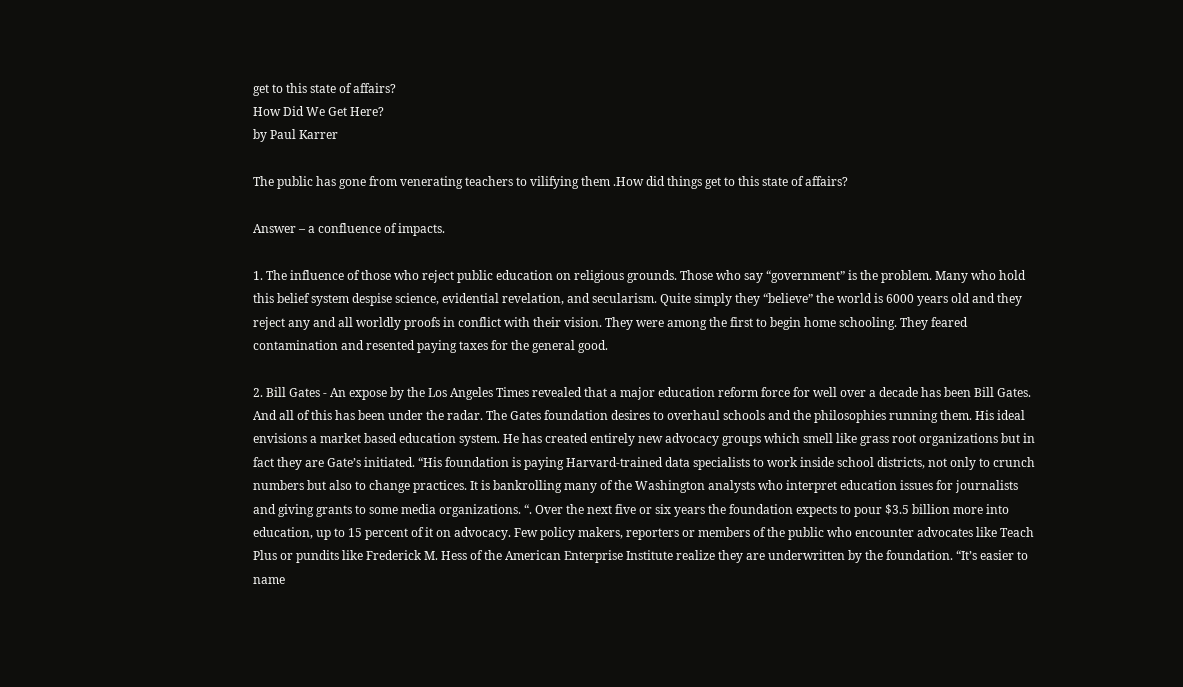get to this state of affairs?
How Did We Get Here?
by Paul Karrer

The public has gone from venerating teachers to vilifying them .How did things get to this state of affairs?

Answer – a confluence of impacts.

1. The influence of those who reject public education on religious grounds. Those who say “government” is the problem. Many who hold this belief system despise science, evidential revelation, and secularism. Quite simply they “believe” the world is 6000 years old and they reject any and all worldly proofs in conflict with their vision. They were among the first to begin home schooling. They feared contamination and resented paying taxes for the general good.

2. Bill Gates - An expose by the Los Angeles Times revealed that a major education reform force for well over a decade has been Bill Gates. And all of this has been under the radar. The Gates foundation desires to overhaul schools and the philosophies running them. His ideal envisions a market based education system. He has created entirely new advocacy groups which smell like grass root organizations but in fact they are Gate’s initiated. “His foundation is paying Harvard-trained data specialists to work inside school districts, not only to crunch numbers but also to change practices. It is bankrolling many of the Washington analysts who interpret education issues for journalists and giving grants to some media organizations. “. Over the next five or six years the foundation expects to pour $3.5 billion more into education, up to 15 percent of it on advocacy. Few policy makers, reporters or members of the public who encounter advocates like Teach Plus or pundits like Frederick M. Hess of the American Enterprise Institute realize they are underwritten by the foundation. “It’s easier to name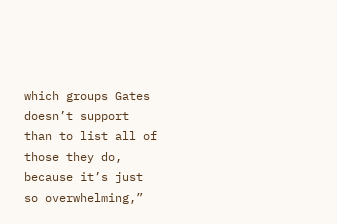which groups Gates doesn’t support than to list all of those they do, because it’s just so overwhelming,”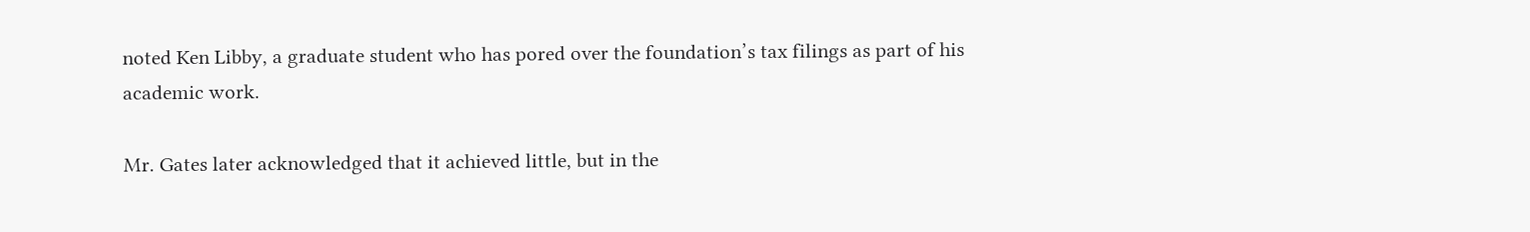noted Ken Libby, a graduate student who has pored over the foundation’s tax filings as part of his academic work.

Mr. Gates later acknowledged that it achieved little, but in the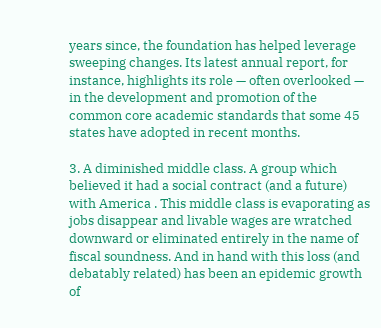years since, the foundation has helped leverage sweeping changes. Its latest annual report, for instance, highlights its role — often overlooked — in the development and promotion of the common core academic standards that some 45 states have adopted in recent months.

3. A diminished middle class. A group which believed it had a social contract (and a future) with America . This middle class is evaporating as jobs disappear and livable wages are wratched downward or eliminated entirely in the name of fiscal soundness. And in hand with this loss (and debatably related) has been an epidemic growth of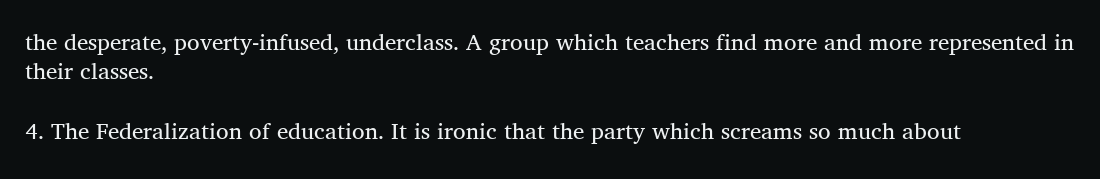the desperate, poverty-infused, underclass. A group which teachers find more and more represented in their classes.

4. The Federalization of education. It is ironic that the party which screams so much about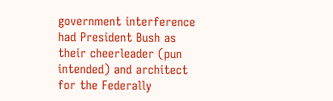government interference had President Bush as their cheerleader (pun intended) and architect for the Federally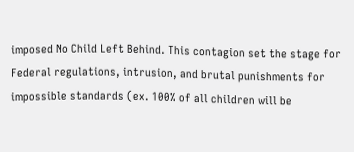imposed No Child Left Behind. This contagion set the stage for Federal regulations, intrusion, and brutal punishments for impossible standards (ex. 100% of all children will be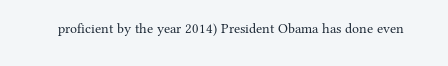proficient by the year 2014) President Obama has done even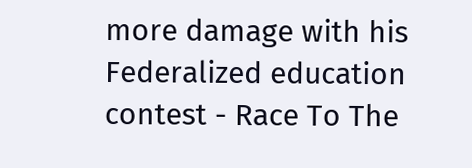more damage with his Federalized education contest - Race To The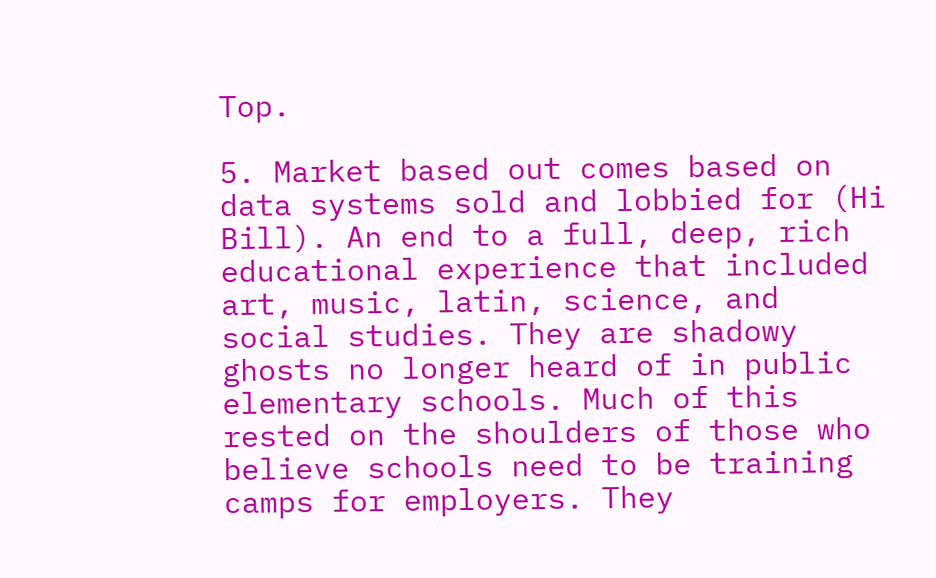Top.

5. Market based out comes based on data systems sold and lobbied for (Hi Bill). An end to a full, deep, rich educational experience that included art, music, latin, science, and social studies. They are shadowy ghosts no longer heard of in public elementary schools. Much of this rested on the shoulders of those who believe schools need to be training camps for employers. They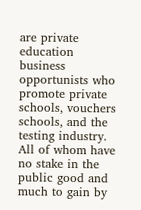are private education business opportunists who promote private schools, vouchers schools, and the testing industry. All of whom have no stake in the public good and much to gain by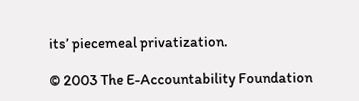its’ piecemeal privatization.

© 2003 The E-Accountability Foundation